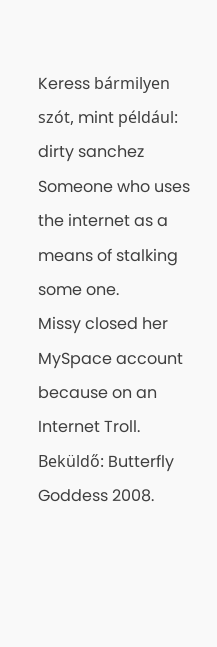Keress bármilyen szót, mint például: dirty sanchez
Someone who uses the internet as a means of stalking some one.
Missy closed her MySpace account because on an Internet Troll.
Beküldő: Butterfly Goddess 2008.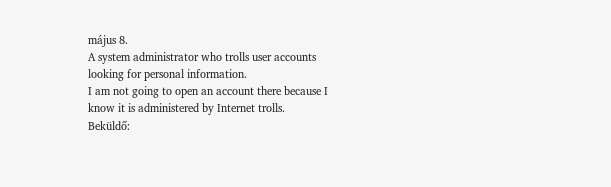május 8.
A system administrator who trolls user accounts looking for personal information.
I am not going to open an account there because I know it is administered by Internet trolls.
Beküldő: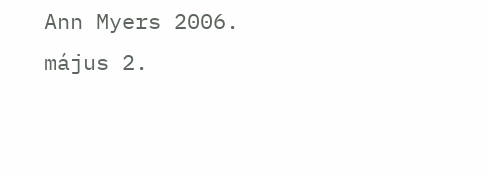Ann Myers 2006. május 2.